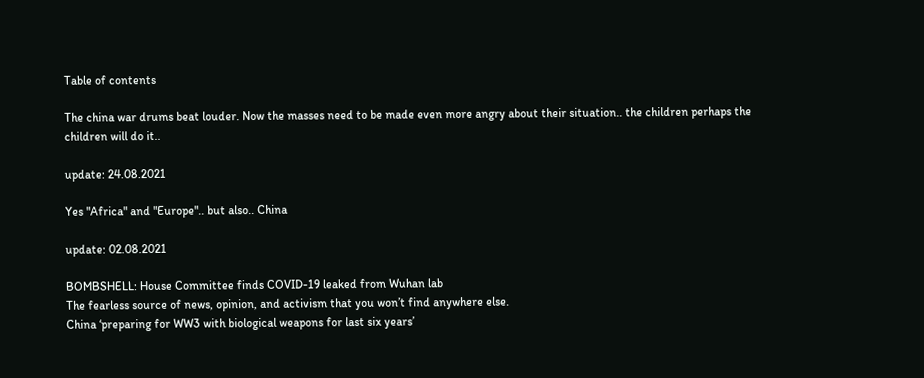Table of contents

The china war drums beat louder. Now the masses need to be made even more angry about their situation.. the children perhaps the children will do it..

update: 24.08.2021

Yes "Africa" and "Europe".. but also.. China

update: 02.08.2021

BOMBSHELL: House Committee finds COVID-19 leaked from Wuhan lab
The fearless source of news, opinion, and activism that you won’t find anywhere else.
China ‘preparing for WW3 with biological weapons for last six years’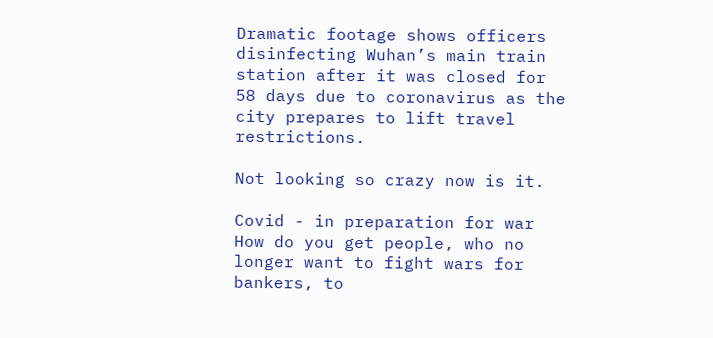Dramatic footage shows officers disinfecting Wuhan’s main train station after it was closed for 58 days due to coronavirus as the city prepares to lift travel restrictions.

Not looking so crazy now is it.

Covid - in preparation for war
How do you get people, who no longer want to fight wars for bankers, to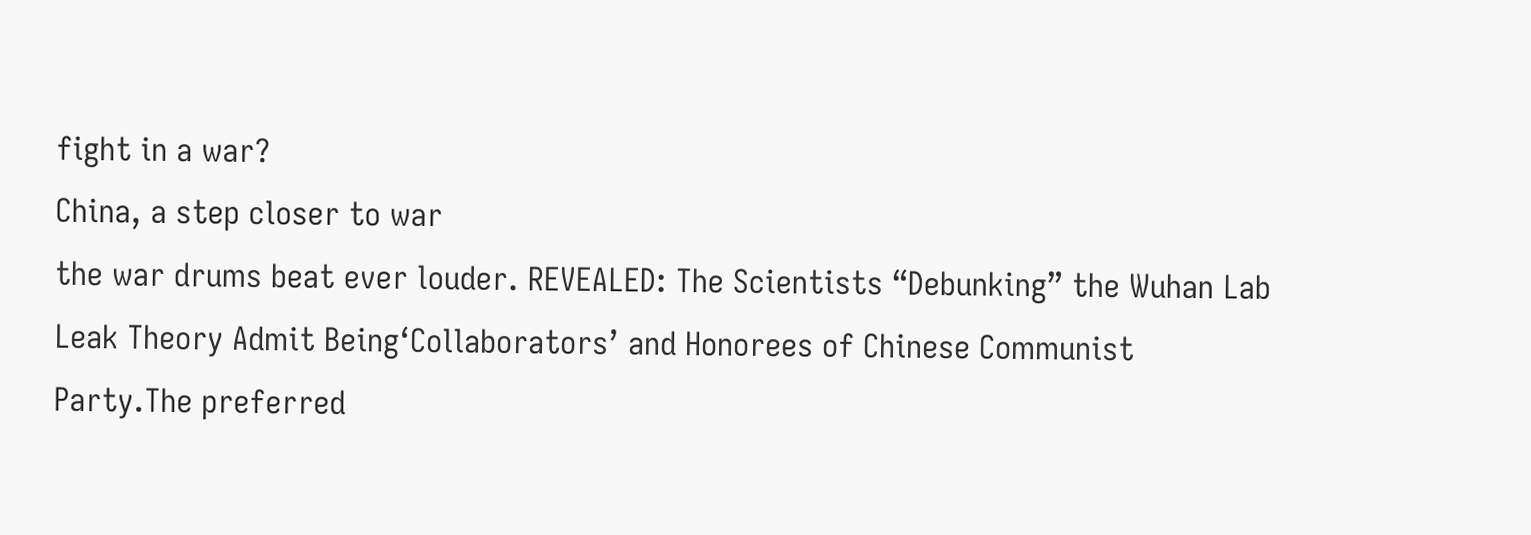fight in a war?
China, a step closer to war
the war drums beat ever louder. REVEALED: The Scientists “Debunking” the Wuhan Lab Leak Theory Admit Being‘Collaborators’ and Honorees of Chinese Communist Party.The preferred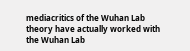mediacritics of the Wuhan Lab theory have actually worked with the Wuhan Lab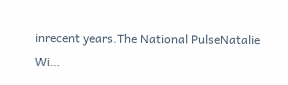inrecent years.The National PulseNatalie Wi…